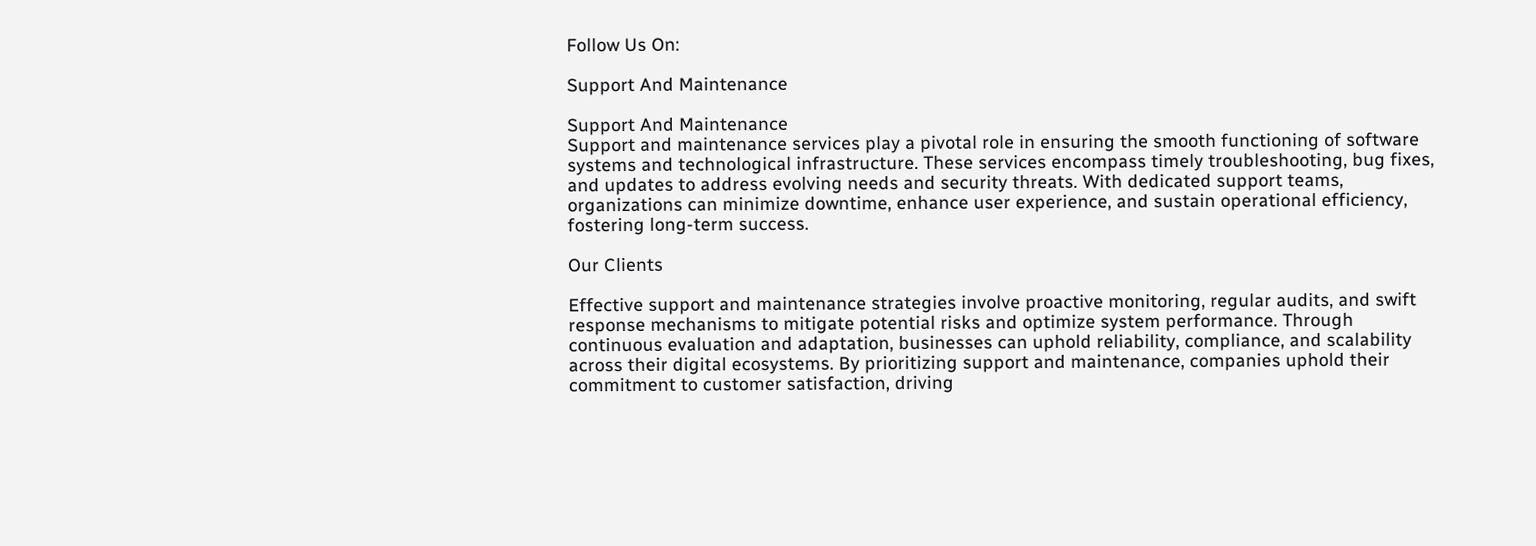Follow Us On:

Support And Maintenance

Support And Maintenance
Support and maintenance services play a pivotal role in ensuring the smooth functioning of software systems and technological infrastructure. These services encompass timely troubleshooting, bug fixes, and updates to address evolving needs and security threats. With dedicated support teams, organizations can minimize downtime, enhance user experience, and sustain operational efficiency, fostering long-term success.

Our Clients

Effective support and maintenance strategies involve proactive monitoring, regular audits, and swift response mechanisms to mitigate potential risks and optimize system performance. Through continuous evaluation and adaptation, businesses can uphold reliability, compliance, and scalability across their digital ecosystems. By prioritizing support and maintenance, companies uphold their commitment to customer satisfaction, driving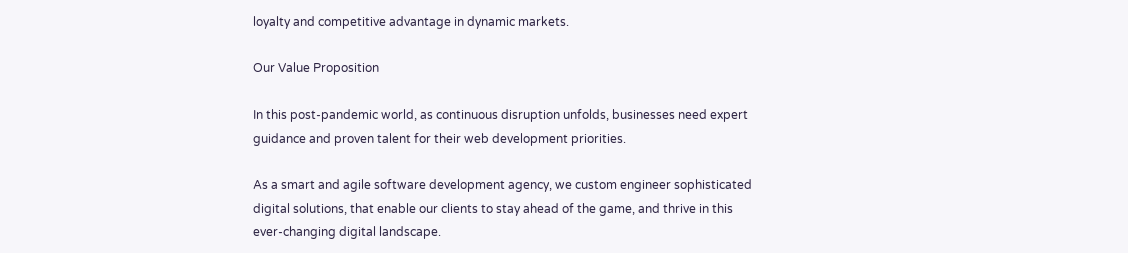loyalty and competitive advantage in dynamic markets.

Our Value Proposition

In this post-pandemic world, as continuous disruption unfolds, businesses need expert guidance and proven talent for their web development priorities.

As a smart and agile software development agency, we custom engineer sophisticated digital solutions, that enable our clients to stay ahead of the game, and thrive in this ever-changing digital landscape.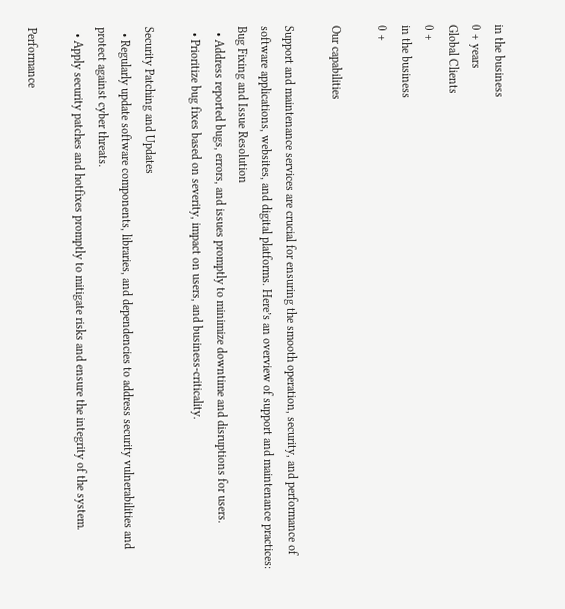in the business
0 + years
Global Clients
0 +
in the business
0 +

Our capabilities

Support and maintenance services are crucial for ensuring the smooth operation, security, and performance of software applications, websites, and digital platforms. Here’s an overview of support and maintenance practices:
Bug Fixing and Issue Resolution
  • Address reported bugs, errors, and issues promptly to minimize downtime and disruptions for users.
  • Prioritize bug fixes based on severity, impact on users, and business-criticality.

Security Patching and Updates
  • Regularly update software components, libraries, and dependencies to address security vulnerabilities and protect against cyber threats.
  • Apply security patches and hotfixes promptly to mitigate risks and ensure the integrity of the system.

Performance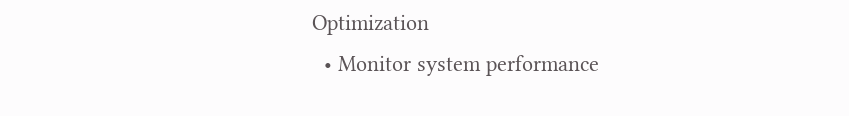Optimization
  • Monitor system performance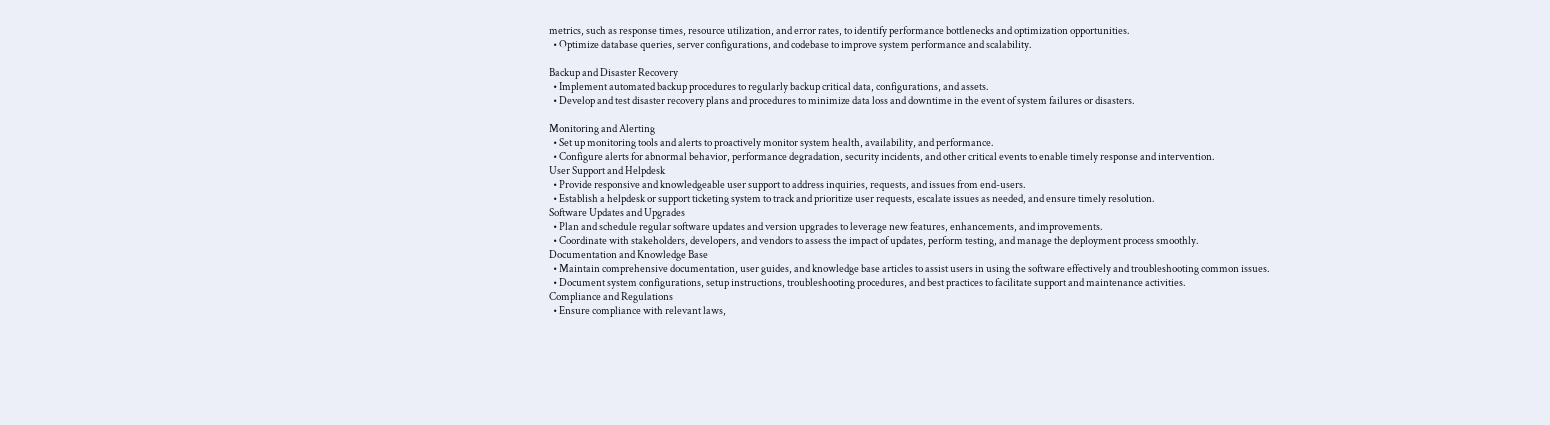metrics, such as response times, resource utilization, and error rates, to identify performance bottlenecks and optimization opportunities.
  • Optimize database queries, server configurations, and codebase to improve system performance and scalability.

Backup and Disaster Recovery
  • Implement automated backup procedures to regularly backup critical data, configurations, and assets.
  • Develop and test disaster recovery plans and procedures to minimize data loss and downtime in the event of system failures or disasters.

Monitoring and Alerting
  • Set up monitoring tools and alerts to proactively monitor system health, availability, and performance.
  • Configure alerts for abnormal behavior, performance degradation, security incidents, and other critical events to enable timely response and intervention.
User Support and Helpdesk
  • Provide responsive and knowledgeable user support to address inquiries, requests, and issues from end-users.
  • Establish a helpdesk or support ticketing system to track and prioritize user requests, escalate issues as needed, and ensure timely resolution.
Software Updates and Upgrades
  • Plan and schedule regular software updates and version upgrades to leverage new features, enhancements, and improvements.
  • Coordinate with stakeholders, developers, and vendors to assess the impact of updates, perform testing, and manage the deployment process smoothly.
Documentation and Knowledge Base
  • Maintain comprehensive documentation, user guides, and knowledge base articles to assist users in using the software effectively and troubleshooting common issues.
  • Document system configurations, setup instructions, troubleshooting procedures, and best practices to facilitate support and maintenance activities.
Compliance and Regulations
  • Ensure compliance with relevant laws,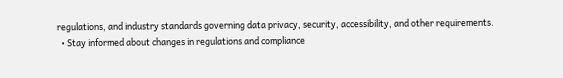regulations, and industry standards governing data privacy, security, accessibility, and other requirements.
  • Stay informed about changes in regulations and compliance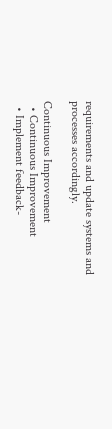requirements and update systems and processes accordingly.

Continuous Improvement
  • Continuous Improvement
  • Implement feedback-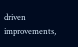driven improvements,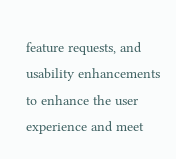feature requests, and usability enhancements to enhance the user experience and meet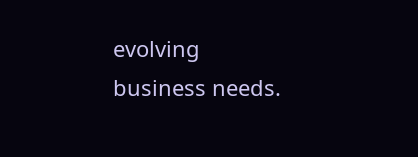evolving business needs.